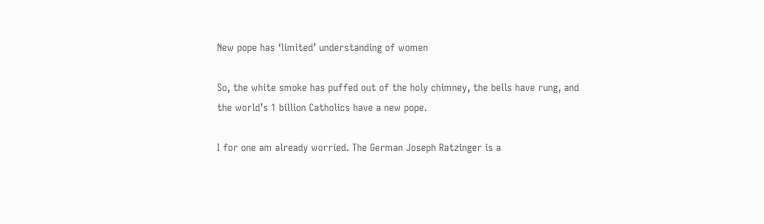New pope has ‘limited’ understanding of women

So, the white smoke has puffed out of the holy chimney, the bells have rung, and the world’s 1 billion Catholics have a new pope.

I for one am already worried. The German Joseph Ratzinger is a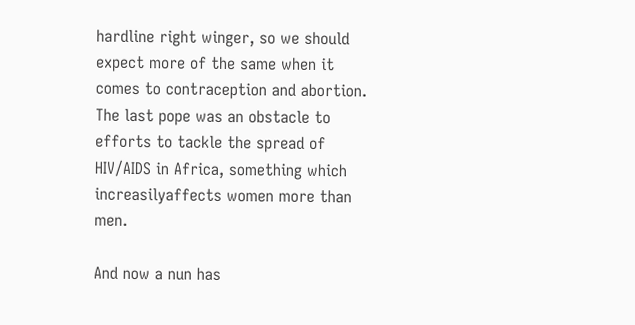hardline right winger, so we should expect more of the same when it comes to contraception and abortion. The last pope was an obstacle to efforts to tackle the spread of HIV/AIDS in Africa, something which increasilyaffects women more than men.

And now a nun has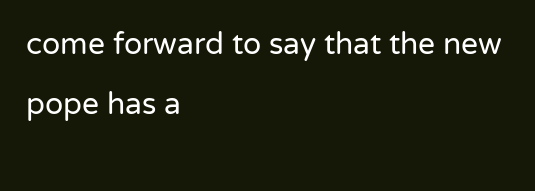come forward to say that the new pope has a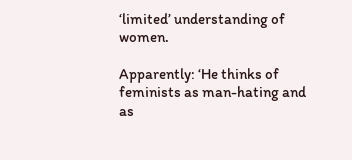‘limited’ understanding of women.

Apparently: ‘He thinks of feminists as man-hating and as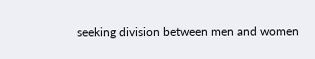seeking division between men and women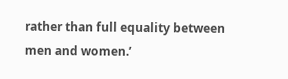rather than full equality between men and women.’